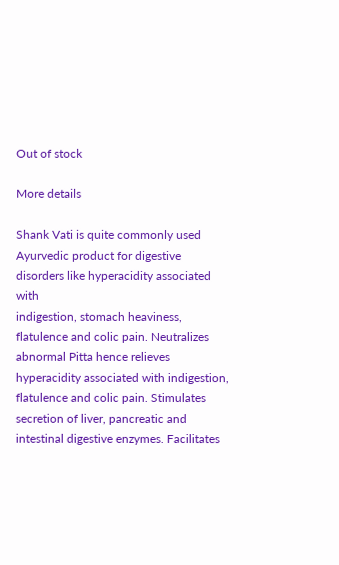Out of stock

More details

Shank Vati is quite commonly used Ayurvedic product for digestive disorders like hyperacidity associated with
indigestion, stomach heaviness, flatulence and colic pain. Neutralizes abnormal Pitta hence relieves
hyperacidity associated with indigestion, flatulence and colic pain. Stimulates secretion of liver, pancreatic and
intestinal digestive enzymes. Facilitates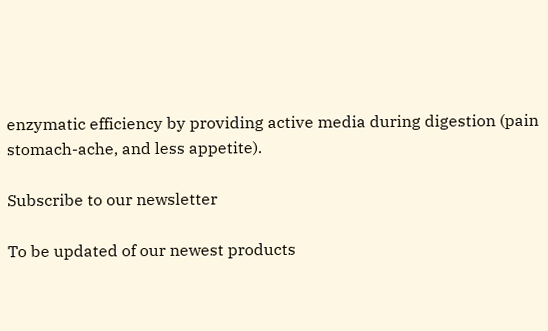enzymatic efficiency by providing active media during digestion (pain
stomach-ache, and less appetite).

Subscribe to our newsletter

To be updated of our newest products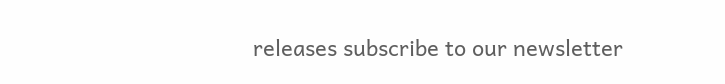releases subscribe to our newsletter